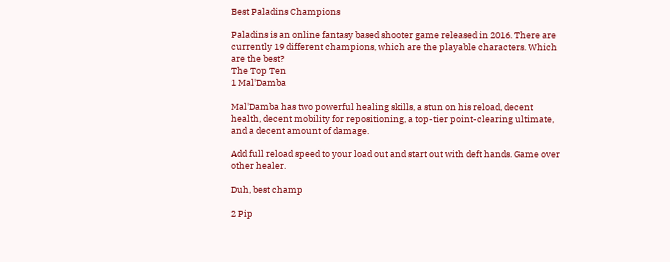Best Paladins Champions

Paladins is an online fantasy based shooter game released in 2016. There are currently 19 different champions, which are the playable characters. Which are the best?
The Top Ten
1 Mal'Damba

Mal'Damba has two powerful healing skills, a stun on his reload, decent health, decent mobility for repositioning, a top-tier point-clearing ultimate, and a decent amount of damage.

Add full reload speed to your load out and start out with deft hands. Game over other healer.

Duh, best champ

2 Pip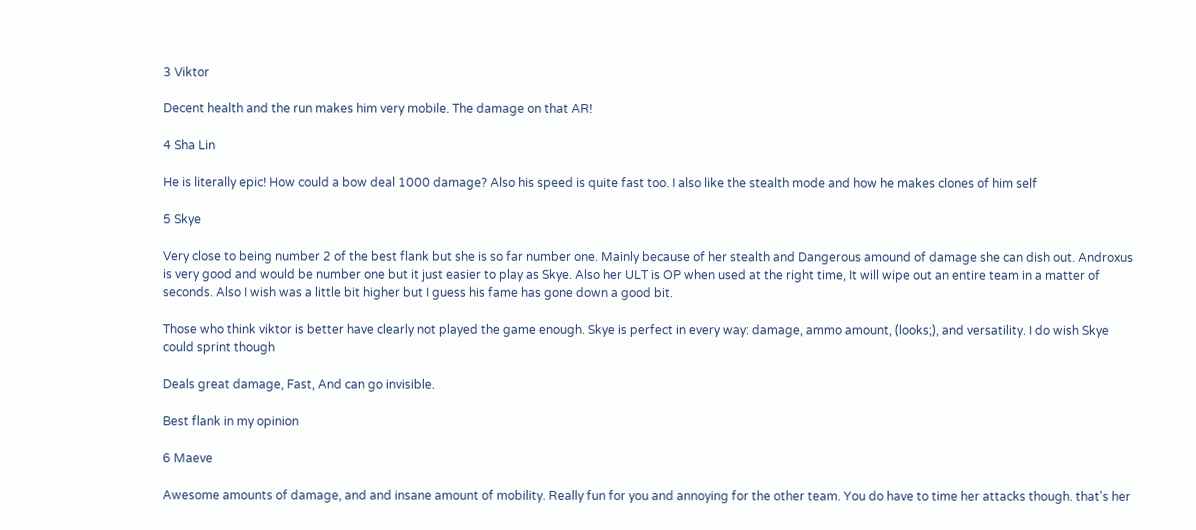3 Viktor

Decent health and the run makes him very mobile. The damage on that AR!

4 Sha Lin

He is literally epic! How could a bow deal 1000 damage? Also his speed is quite fast too. I also like the stealth mode and how he makes clones of him self

5 Skye

Very close to being number 2 of the best flank but she is so far number one. Mainly because of her stealth and Dangerous amound of damage she can dish out. Androxus is very good and would be number one but it just easier to play as Skye. Also her ULT is OP when used at the right time, It will wipe out an entire team in a matter of seconds. Also I wish was a little bit higher but I guess his fame has gone down a good bit.

Those who think viktor is better have clearly not played the game enough. Skye is perfect in every way: damage, ammo amount, (looks;), and versatility. I do wish Skye could sprint though

Deals great damage, Fast, And can go invisible.

Best flank in my opinion

6 Maeve

Awesome amounts of damage, and and insane amount of mobility. Really fun for you and annoying for the other team. You do have to time her attacks though. that's her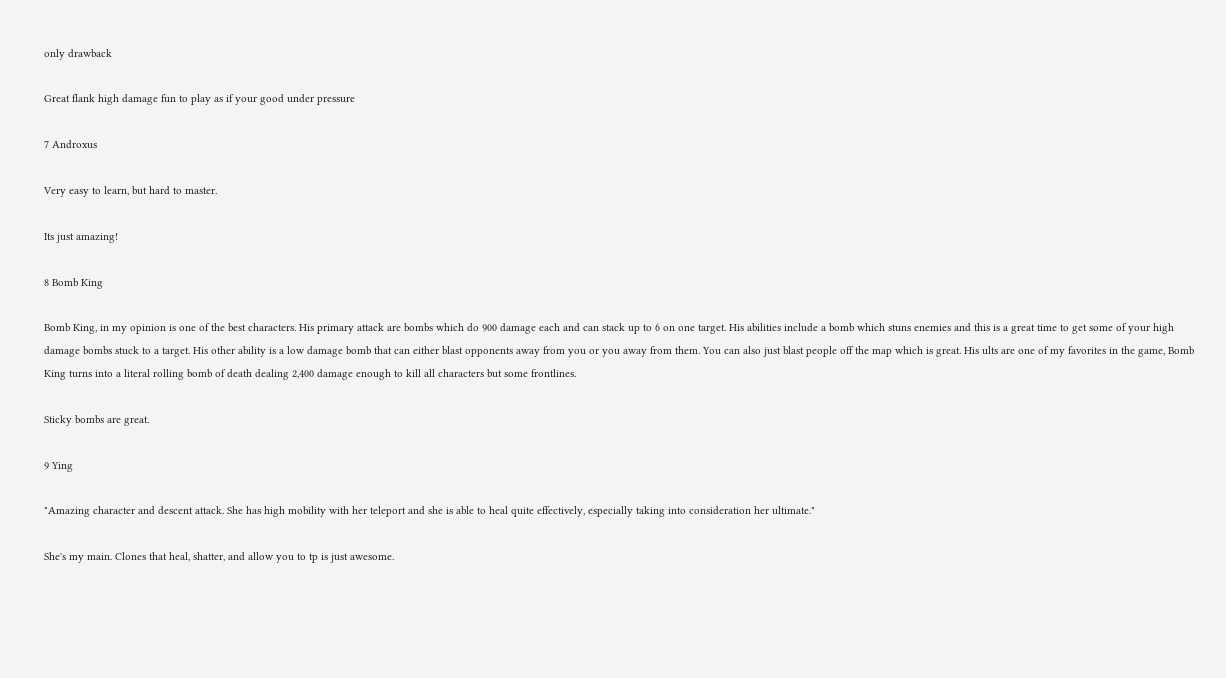only drawback

Great flank high damage fun to play as if your good under pressure

7 Androxus

Very easy to learn, but hard to master.

Its just amazing!

8 Bomb King

Bomb King, in my opinion is one of the best characters. His primary attack are bombs which do 900 damage each and can stack up to 6 on one target. His abilities include a bomb which stuns enemies and this is a great time to get some of your high damage bombs stuck to a target. His other ability is a low damage bomb that can either blast opponents away from you or you away from them. You can also just blast people off the map which is great. His ults are one of my favorites in the game, Bomb King turns into a literal rolling bomb of death dealing 2,400 damage enough to kill all characters but some frontlines.

Sticky bombs are great.

9 Ying

"Amazing character and descent attack. She has high mobility with her teleport and she is able to heal quite effectively, especially taking into consideration her ultimate."

She's my main. Clones that heal, shatter, and allow you to tp is just awesome.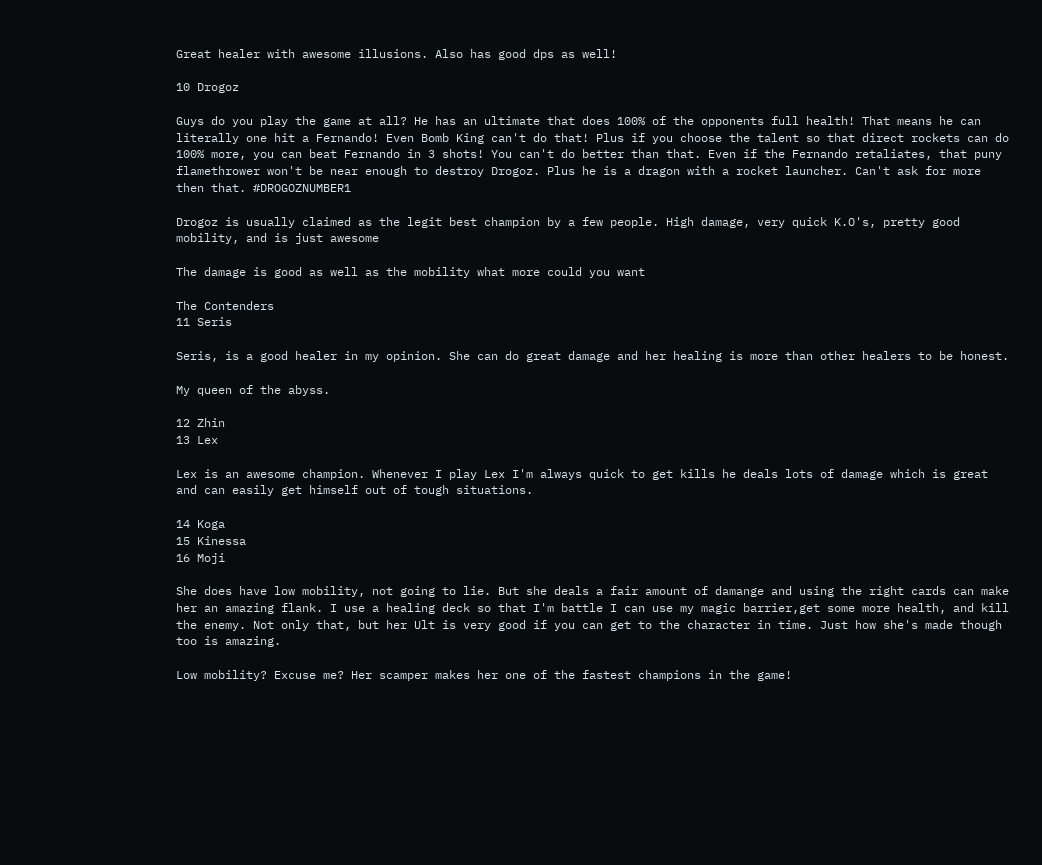Great healer with awesome illusions. Also has good dps as well!

10 Drogoz

Guys do you play the game at all? He has an ultimate that does 100% of the opponents full health! That means he can literally one hit a Fernando! Even Bomb King can't do that! Plus if you choose the talent so that direct rockets can do 100% more, you can beat Fernando in 3 shots! You can't do better than that. Even if the Fernando retaliates, that puny flamethrower won't be near enough to destroy Drogoz. Plus he is a dragon with a rocket launcher. Can't ask for more then that. #DROGOZNUMBER1

Drogoz is usually claimed as the legit best champion by a few people. High damage, very quick K.O's, pretty good mobility, and is just awesome

The damage is good as well as the mobility what more could you want

The Contenders
11 Seris

Seris, is a good healer in my opinion. She can do great damage and her healing is more than other healers to be honest.

My queen of the abyss.

12 Zhin
13 Lex

Lex is an awesome champion. Whenever I play Lex I'm always quick to get kills he deals lots of damage which is great and can easily get himself out of tough situations.

14 Koga
15 Kinessa
16 Moji

She does have low mobility, not going to lie. But she deals a fair amount of damange and using the right cards can make her an amazing flank. I use a healing deck so that I'm battle I can use my magic barrier,get some more health, and kill the enemy. Not only that, but her Ult is very good if you can get to the character in time. Just how she's made though too is amazing.

Low mobility? Excuse me? Her scamper makes her one of the fastest champions in the game!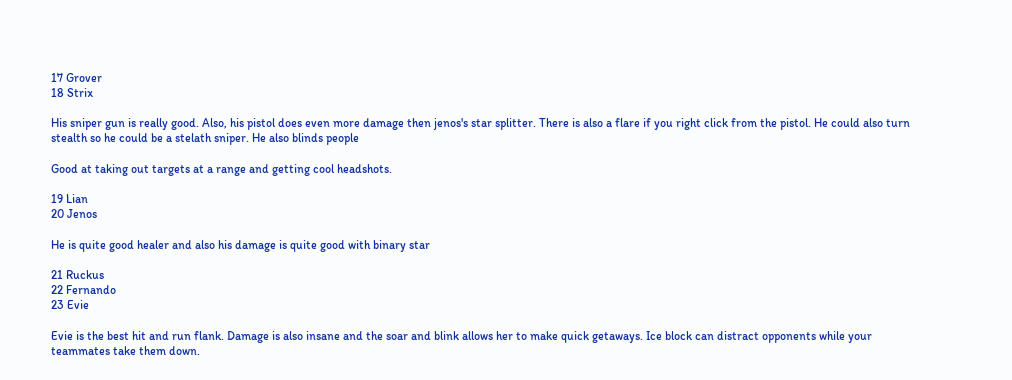17 Grover
18 Strix

His sniper gun is really good. Also, his pistol does even more damage then jenos's star splitter. There is also a flare if you right click from the pistol. He could also turn stealth so he could be a stelath sniper. He also blinds people

Good at taking out targets at a range and getting cool headshots.

19 Lian
20 Jenos

He is quite good healer and also his damage is quite good with binary star

21 Ruckus
22 Fernando
23 Evie

Evie is the best hit and run flank. Damage is also insane and the soar and blink allows her to make quick getaways. Ice block can distract opponents while your teammates take them down.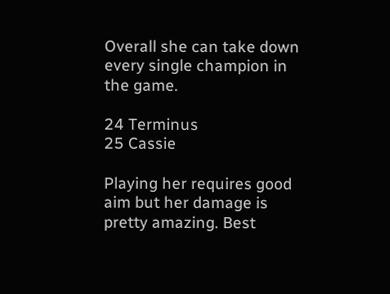Overall she can take down every single champion in the game.

24 Terminus
25 Cassie

Playing her requires good aim but her damage is pretty amazing. Best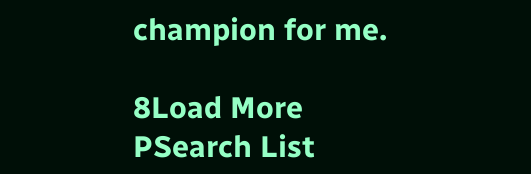champion for me.

8Load More
PSearch List